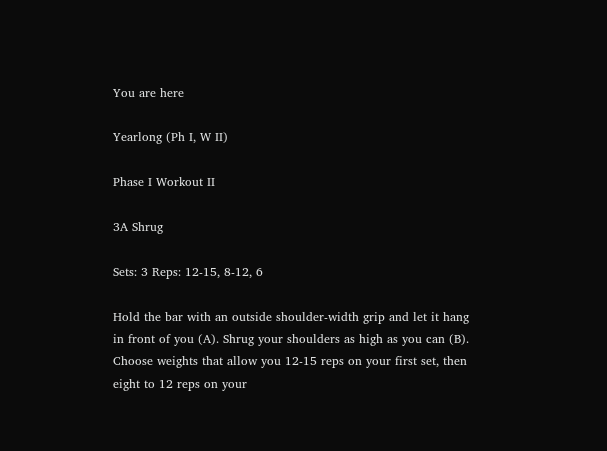You are here

Yearlong (Ph I, W II)

Phase I Workout II

3A Shrug

Sets: 3 Reps: 12-15, 8-12, 6

Hold the bar with an outside shoulder-width grip and let it hang in front of you (A). Shrug your shoulders as high as you can (B). Choose weights that allow you 12-15 reps on your first set, then eight to 12 reps on your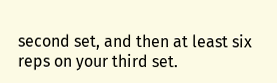second set, and then at least six reps on your third set.